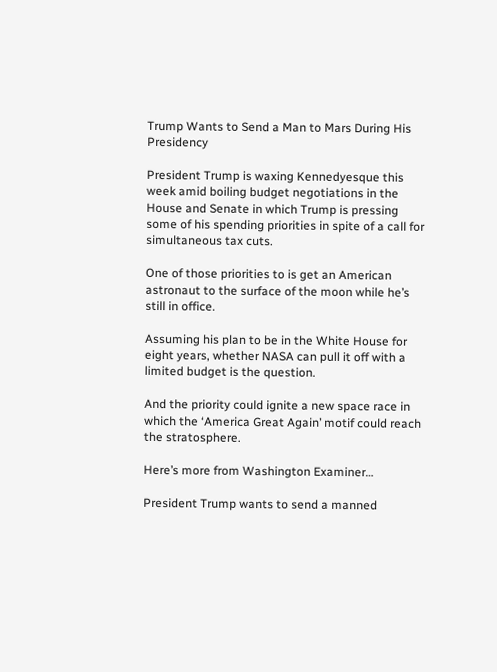Trump Wants to Send a Man to Mars During His Presidency

President Trump is waxing Kennedyesque this week amid boiling budget negotiations in the House and Senate in which Trump is pressing some of his spending priorities in spite of a call for simultaneous tax cuts.

One of those priorities to is get an American astronaut to the surface of the moon while he’s still in office.

Assuming his plan to be in the White House for eight years, whether NASA can pull it off with a limited budget is the question.

And the priority could ignite a new space race in which the ‘America Great Again’ motif could reach the stratosphere.

Here’s more from Washington Examiner…

President Trump wants to send a manned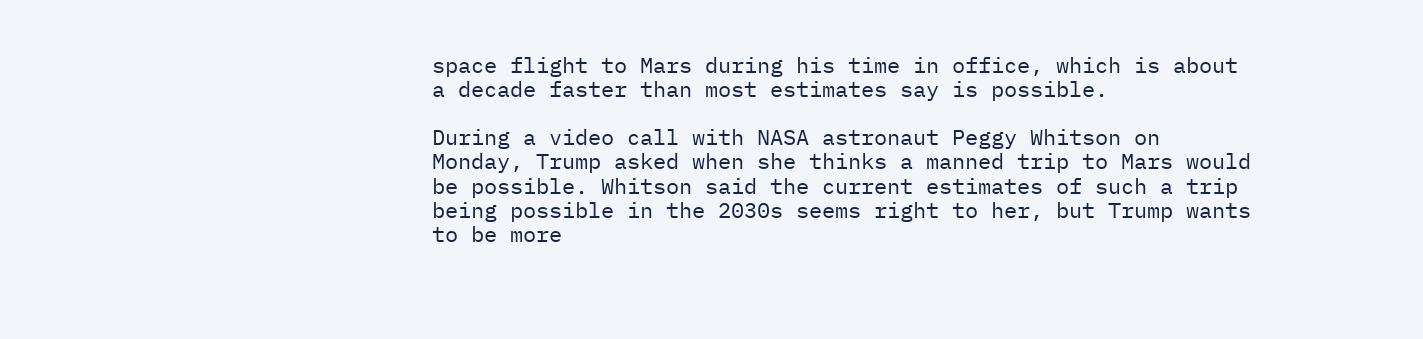space flight to Mars during his time in office, which is about a decade faster than most estimates say is possible.

During a video call with NASA astronaut Peggy Whitson on Monday, Trump asked when she thinks a manned trip to Mars would be possible. Whitson said the current estimates of such a trip being possible in the 2030s seems right to her, but Trump wants to be more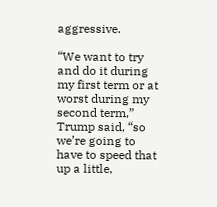aggressive.

“We want to try and do it during my first term or at worst during my second term,” Trump said, “so we’re going to have to speed that up a little,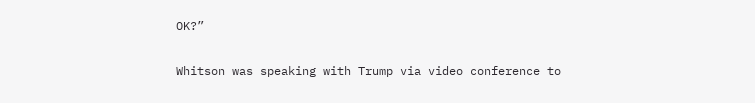OK?”

Whitson was speaking with Trump via video conference to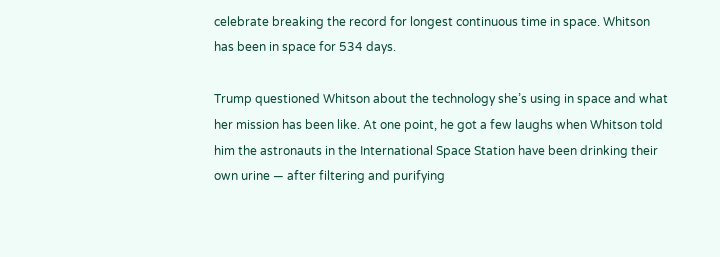celebrate breaking the record for longest continuous time in space. Whitson has been in space for 534 days.

Trump questioned Whitson about the technology she’s using in space and what her mission has been like. At one point, he got a few laughs when Whitson told him the astronauts in the International Space Station have been drinking their own urine — after filtering and purifying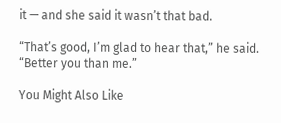it — and she said it wasn’t that bad.

“That’s good, I’m glad to hear that,” he said. “Better you than me.”

You Might Also Like